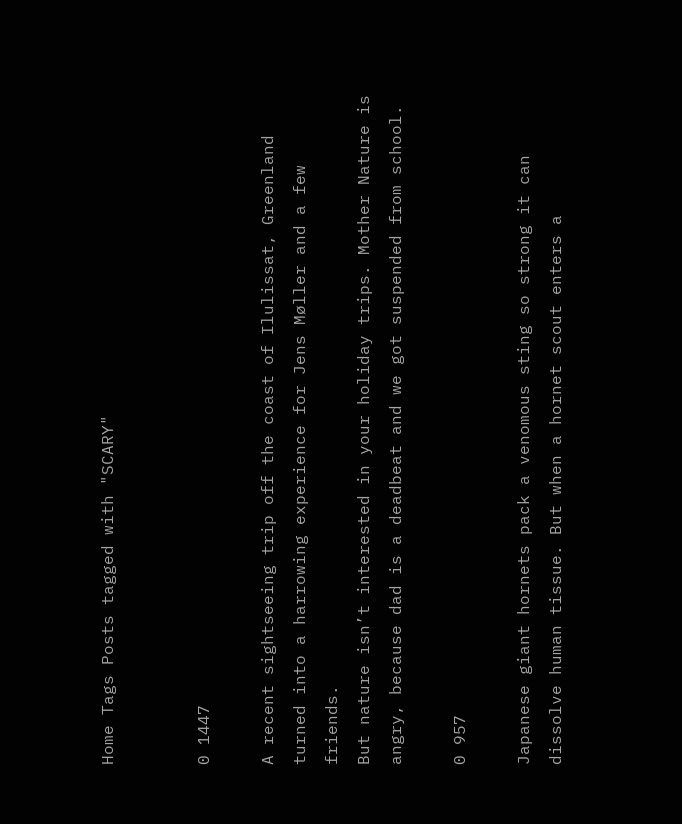Home Tags Posts tagged with "SCARY"


0 1447

A recent sightseeing trip off the coast of Ilulissat, Greenland turned into a harrowing experience for Jens Møller and a few friends.
But nature isn’t interested in your holiday trips. Mother Nature is angry, because dad is a deadbeat and we got suspended from school.

0 957

Japanese giant hornets pack a venomous sting so strong it can dissolve human tissue. But when a hornet scout enters a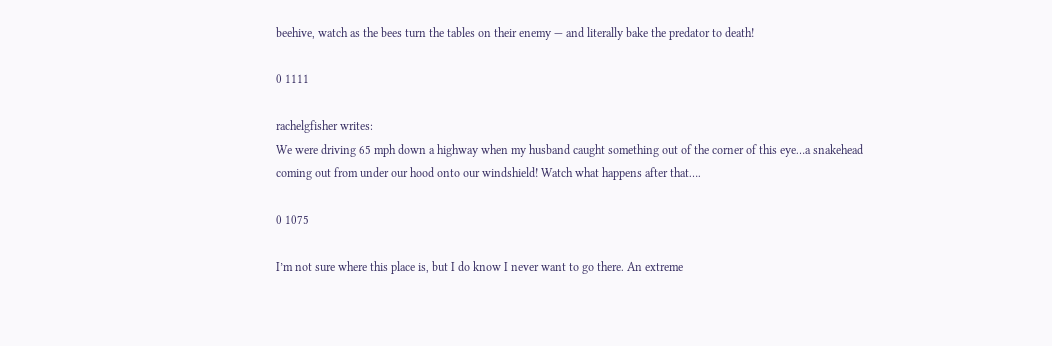beehive, watch as the bees turn the tables on their enemy — and literally bake the predator to death!

0 1111

rachelgfisher writes:
We were driving 65 mph down a highway when my husband caught something out of the corner of this eye…a snakehead coming out from under our hood onto our windshield! Watch what happens after that….

0 1075

I’m not sure where this place is, but I do know I never want to go there. An extreme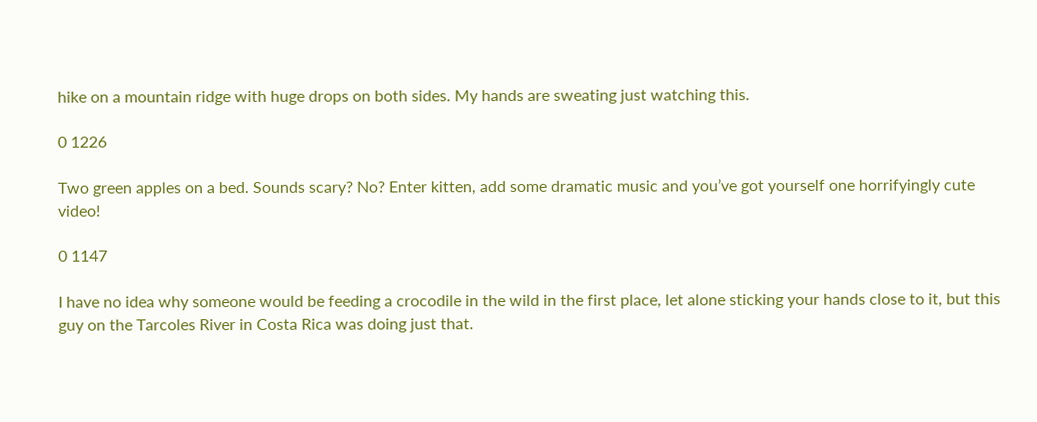hike on a mountain ridge with huge drops on both sides. My hands are sweating just watching this.

0 1226

Two green apples on a bed. Sounds scary? No? Enter kitten, add some dramatic music and you’ve got yourself one horrifyingly cute video!

0 1147

I have no idea why someone would be feeding a crocodile in the wild in the first place, let alone sticking your hands close to it, but this guy on the Tarcoles River in Costa Rica was doing just that.